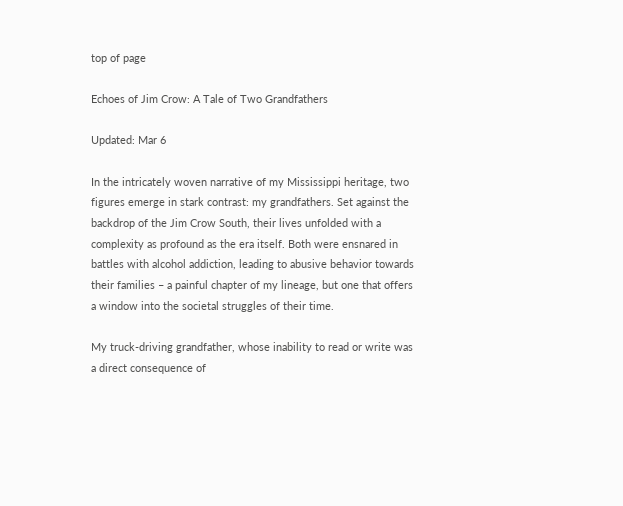top of page

Echoes of Jim Crow: A Tale of Two Grandfathers

Updated: Mar 6

In the intricately woven narrative of my Mississippi heritage, two figures emerge in stark contrast: my grandfathers. Set against the backdrop of the Jim Crow South, their lives unfolded with a complexity as profound as the era itself. Both were ensnared in battles with alcohol addiction, leading to abusive behavior towards their families – a painful chapter of my lineage, but one that offers a window into the societal struggles of their time.

My truck-driving grandfather, whose inability to read or write was a direct consequence of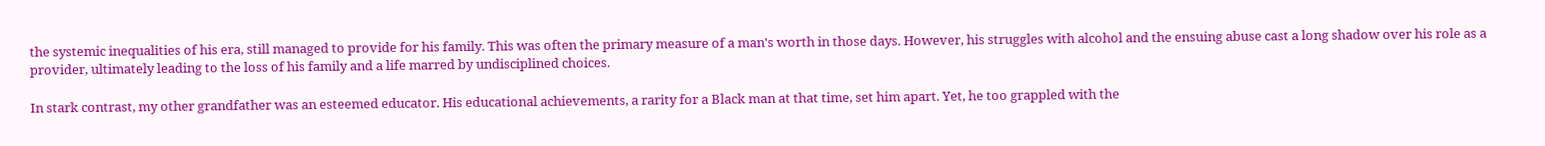the systemic inequalities of his era, still managed to provide for his family. This was often the primary measure of a man's worth in those days. However, his struggles with alcohol and the ensuing abuse cast a long shadow over his role as a provider, ultimately leading to the loss of his family and a life marred by undisciplined choices.

In stark contrast, my other grandfather was an esteemed educator. His educational achievements, a rarity for a Black man at that time, set him apart. Yet, he too grappled with the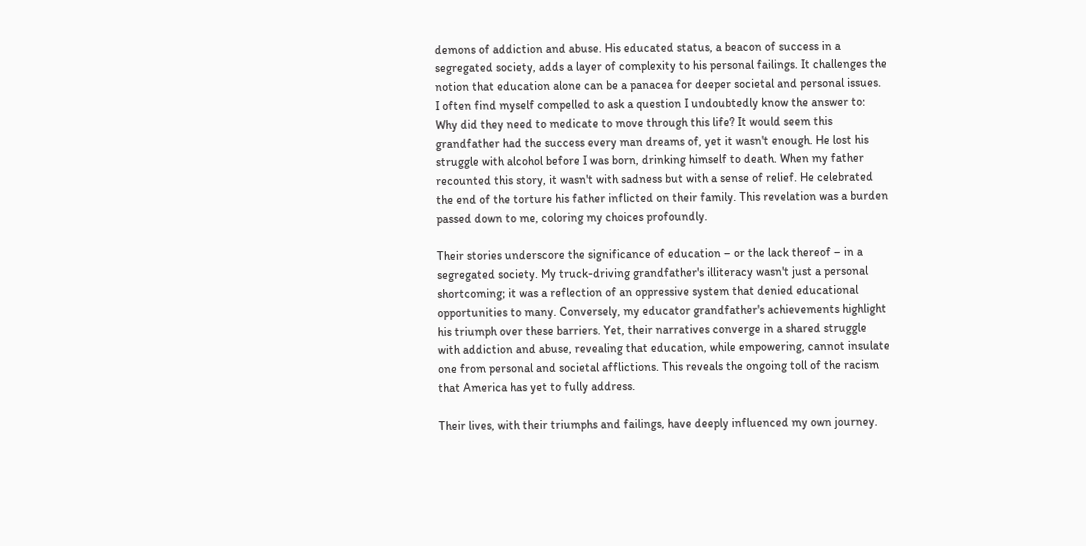demons of addiction and abuse. His educated status, a beacon of success in a segregated society, adds a layer of complexity to his personal failings. It challenges the notion that education alone can be a panacea for deeper societal and personal issues. I often find myself compelled to ask a question I undoubtedly know the answer to: Why did they need to medicate to move through this life? It would seem this grandfather had the success every man dreams of, yet it wasn't enough. He lost his struggle with alcohol before I was born, drinking himself to death. When my father recounted this story, it wasn't with sadness but with a sense of relief. He celebrated the end of the torture his father inflicted on their family. This revelation was a burden passed down to me, coloring my choices profoundly.

Their stories underscore the significance of education – or the lack thereof – in a segregated society. My truck-driving grandfather's illiteracy wasn't just a personal shortcoming; it was a reflection of an oppressive system that denied educational opportunities to many. Conversely, my educator grandfather's achievements highlight his triumph over these barriers. Yet, their narratives converge in a shared struggle with addiction and abuse, revealing that education, while empowering, cannot insulate one from personal and societal afflictions. This reveals the ongoing toll of the racism that America has yet to fully address.

Their lives, with their triumphs and failings, have deeply influenced my own journey.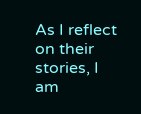As I reflect on their stories, I am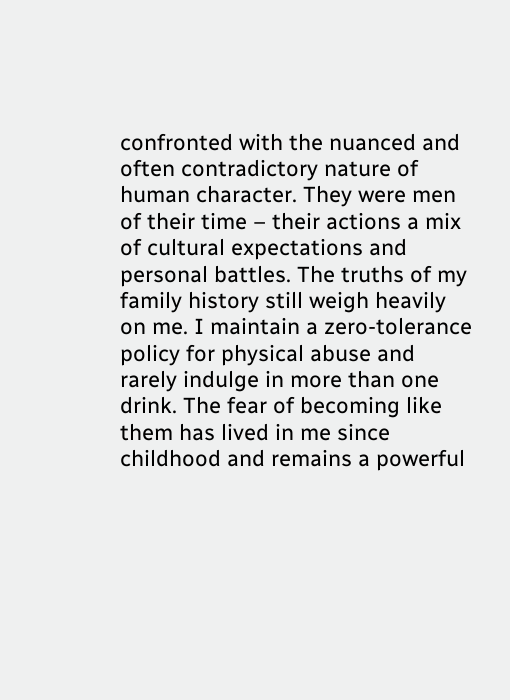confronted with the nuanced and often contradictory nature of human character. They were men of their time – their actions a mix of cultural expectations and personal battles. The truths of my family history still weigh heavily on me. I maintain a zero-tolerance policy for physical abuse and rarely indulge in more than one drink. The fear of becoming like them has lived in me since childhood and remains a powerful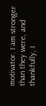motivator. I am stronger than they were, and thankfully, I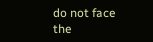do not face the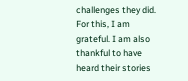challenges they did. For this, I am grateful. I am also thankful to have heard their stories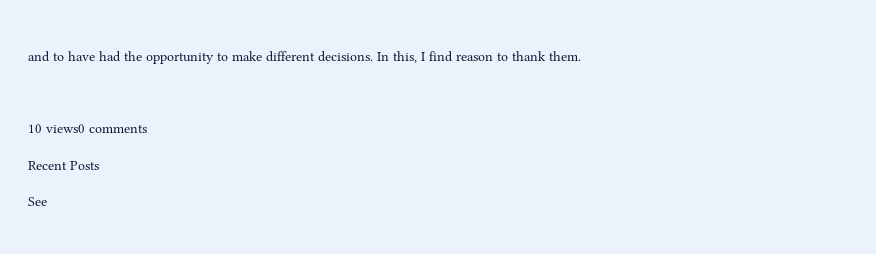and to have had the opportunity to make different decisions. In this, I find reason to thank them.



10 views0 comments

Recent Posts

See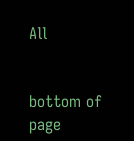All


bottom of page